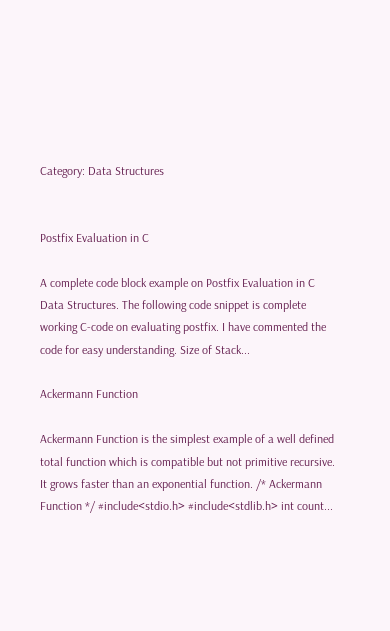Category: Data Structures


Postfix Evaluation in C

A complete code block example on Postfix Evaluation in C Data Structures. The following code snippet is complete working C-code on evaluating postfix. I have commented the code for easy understanding. Size of Stack...

Ackermann Function

Ackermann Function is the simplest example of a well defined total function which is compatible but not primitive recursive. It grows faster than an exponential function. /* Ackermann Function */ #include<stdio.h> #include<stdlib.h> int count...